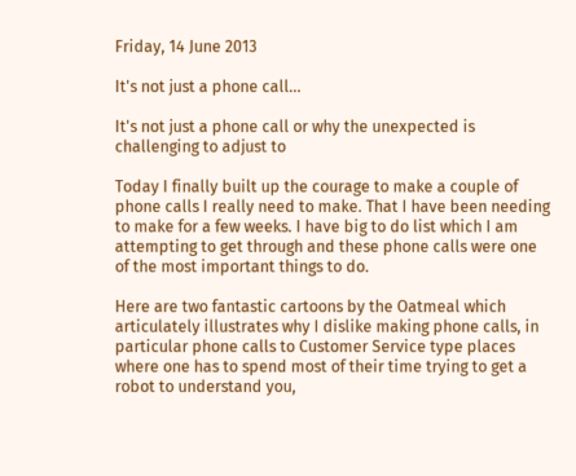Friday, 14 June 2013

It's not just a phone call...

It's not just a phone call or why the unexpected is challenging to adjust to

Today I finally built up the courage to make a couple of phone calls I really need to make. That I have been needing to make for a few weeks. I have big to do list which I am attempting to get through and these phone calls were one of the most important things to do.

Here are two fantastic cartoons by the Oatmeal which articulately illustrates why I dislike making phone calls, in particular phone calls to Customer Service type places where one has to spend most of their time trying to get a robot to understand you,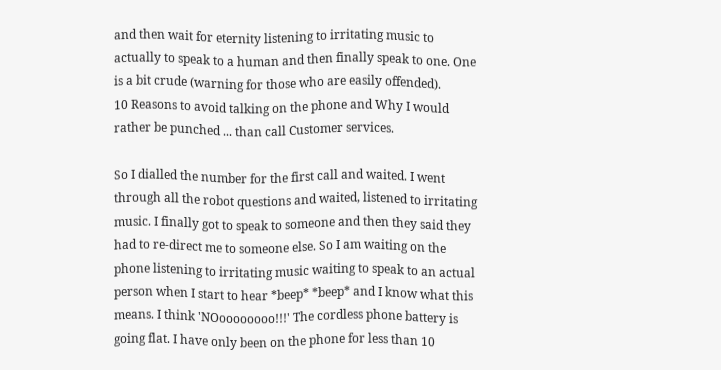and then wait for eternity listening to irritating music to actually to speak to a human and then finally speak to one. One is a bit crude (warning for those who are easily offended).
10 Reasons to avoid talking on the phone and Why I would rather be punched ... than call Customer services.

So I dialled the number for the first call and waited. I went through all the robot questions and waited, listened to irritating music. I finally got to speak to someone and then they said they had to re-direct me to someone else. So I am waiting on the phone listening to irritating music waiting to speak to an actual person when I start to hear *beep* *beep* and I know what this means. I think 'NOoooooooo!!!' The cordless phone battery is going flat. I have only been on the phone for less than 10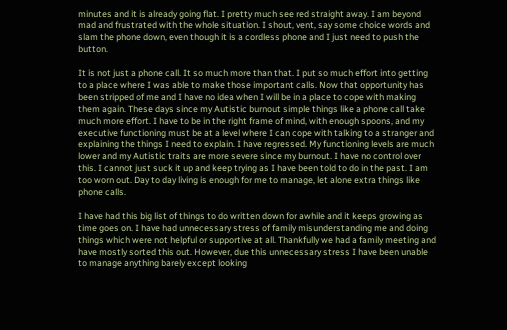minutes and it is already going flat. I pretty much see red straight away. I am beyond mad and frustrated with the whole situation. I shout, vent, say some choice words and slam the phone down, even though it is a cordless phone and I just need to push the button.

It is not just a phone call. It so much more than that. I put so much effort into getting to a place where I was able to make those important calls. Now that opportunity has been stripped of me and I have no idea when I will be in a place to cope with making them again. These days since my Autistic burnout simple things like a phone call take much more effort. I have to be in the right frame of mind, with enough spoons, and my executive functioning must be at a level where I can cope with talking to a stranger and explaining the things I need to explain. I have regressed. My functioning levels are much lower and my Autistic traits are more severe since my burnout. I have no control over this. I cannot just suck it up and keep trying as I have been told to do in the past. I am too worn out. Day to day living is enough for me to manage, let alone extra things like phone calls.

I have had this big list of things to do written down for awhile and it keeps growing as time goes on. I have had unnecessary stress of family misunderstanding me and doing things which were not helpful or supportive at all. Thankfully we had a family meeting and have mostly sorted this out. However, due this unnecessary stress I have been unable to manage anything barely except looking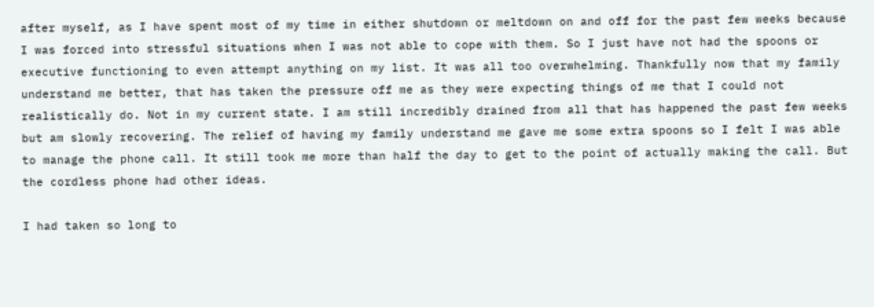after myself, as I have spent most of my time in either shutdown or meltdown on and off for the past few weeks because I was forced into stressful situations when I was not able to cope with them. So I just have not had the spoons or executive functioning to even attempt anything on my list. It was all too overwhelming. Thankfully now that my family understand me better, that has taken the pressure off me as they were expecting things of me that I could not realistically do. Not in my current state. I am still incredibly drained from all that has happened the past few weeks but am slowly recovering. The relief of having my family understand me gave me some extra spoons so I felt I was able to manage the phone call. It still took me more than half the day to get to the point of actually making the call. But the cordless phone had other ideas.

I had taken so long to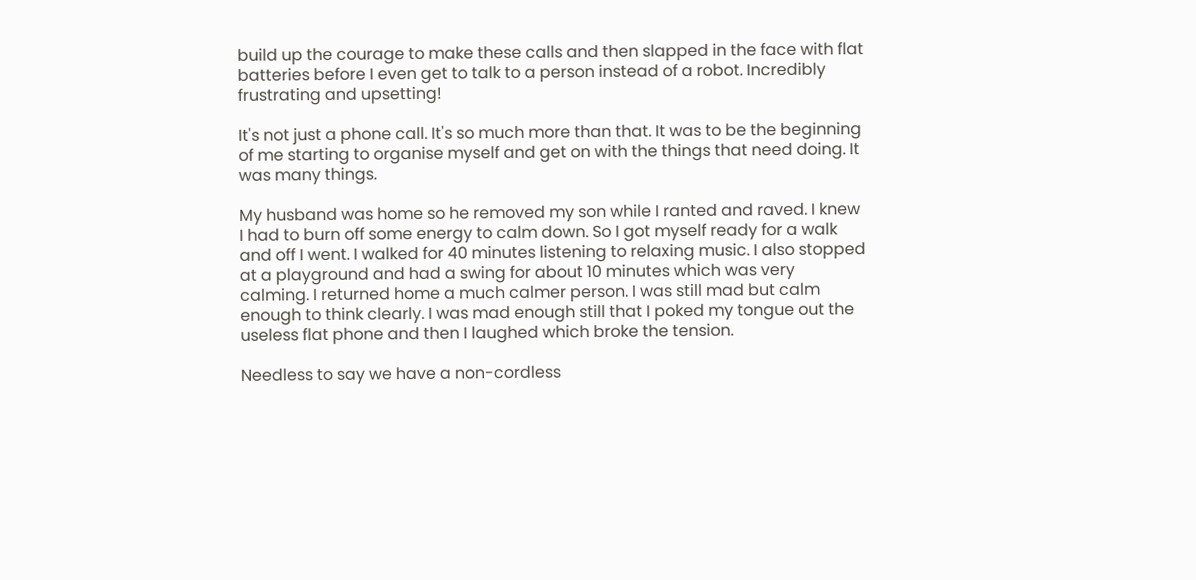build up the courage to make these calls and then slapped in the face with flat batteries before I even get to talk to a person instead of a robot. Incredibly frustrating and upsetting!

It's not just a phone call. It's so much more than that. It was to be the beginning of me starting to organise myself and get on with the things that need doing. It was many things.

My husband was home so he removed my son while I ranted and raved. I knew I had to burn off some energy to calm down. So I got myself ready for a walk and off I went. I walked for 40 minutes listening to relaxing music. I also stopped at a playground and had a swing for about 10 minutes which was very calming. I returned home a much calmer person. I was still mad but calm enough to think clearly. I was mad enough still that I poked my tongue out the useless flat phone and then I laughed which broke the tension.

Needless to say we have a non-cordless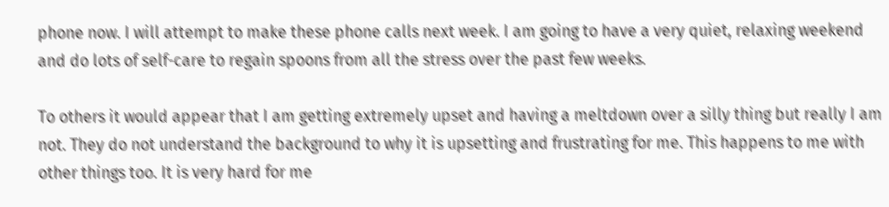phone now. I will attempt to make these phone calls next week. I am going to have a very quiet, relaxing weekend and do lots of self-care to regain spoons from all the stress over the past few weeks.

To others it would appear that I am getting extremely upset and having a meltdown over a silly thing but really I am not. They do not understand the background to why it is upsetting and frustrating for me. This happens to me with other things too. It is very hard for me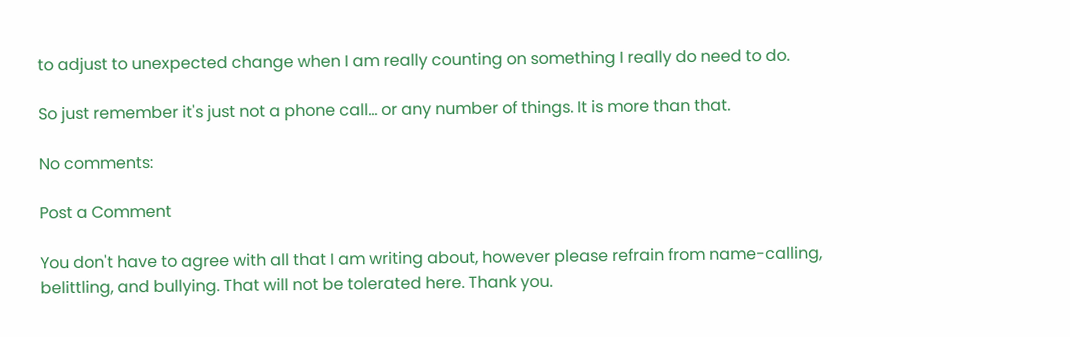to adjust to unexpected change when I am really counting on something I really do need to do.

So just remember it's just not a phone call... or any number of things. It is more than that.

No comments:

Post a Comment

You don't have to agree with all that I am writing about, however please refrain from name-calling, belittling, and bullying. That will not be tolerated here. Thank you.